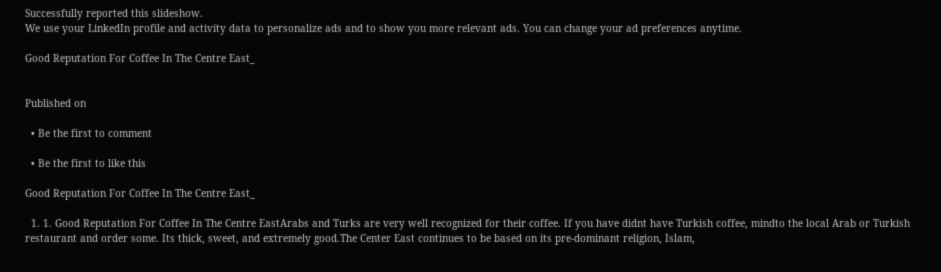Successfully reported this slideshow.
We use your LinkedIn profile and activity data to personalize ads and to show you more relevant ads. You can change your ad preferences anytime.

Good Reputation For Coffee In The Centre East_


Published on

  • Be the first to comment

  • Be the first to like this

Good Reputation For Coffee In The Centre East_

  1. 1. Good Reputation For Coffee In The Centre EastArabs and Turks are very well recognized for their coffee. If you have didnt have Turkish coffee, mindto the local Arab or Turkish restaurant and order some. Its thick, sweet, and extremely good.The Center East continues to be based on its pre-dominant religion, Islam,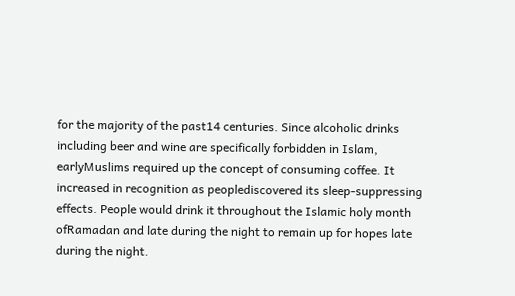for the majority of the past14 centuries. Since alcoholic drinks including beer and wine are specifically forbidden in Islam, earlyMuslims required up the concept of consuming coffee. It increased in recognition as peoplediscovered its sleep-suppressing effects. People would drink it throughout the Islamic holy month ofRamadan and late during the night to remain up for hopes late during the night.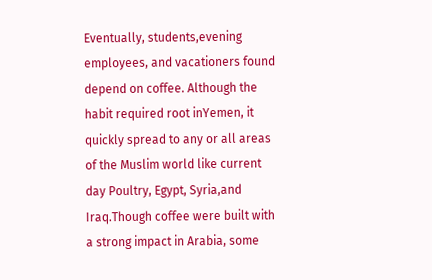Eventually, students,evening employees, and vacationers found depend on coffee. Although the habit required root inYemen, it quickly spread to any or all areas of the Muslim world like current day Poultry, Egypt, Syria,and Iraq.Though coffee were built with a strong impact in Arabia, some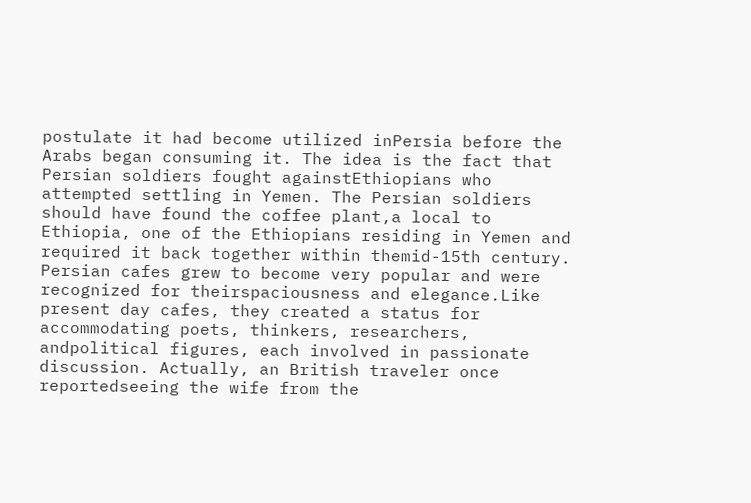postulate it had become utilized inPersia before the Arabs began consuming it. The idea is the fact that Persian soldiers fought againstEthiopians who attempted settling in Yemen. The Persian soldiers should have found the coffee plant,a local to Ethiopia, one of the Ethiopians residing in Yemen and required it back together within themid-15th century. Persian cafes grew to become very popular and were recognized for theirspaciousness and elegance.Like present day cafes, they created a status for accommodating poets, thinkers, researchers, andpolitical figures, each involved in passionate discussion. Actually, an British traveler once reportedseeing the wife from the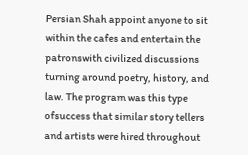Persian Shah appoint anyone to sit within the cafes and entertain the patronswith civilized discussions turning around poetry, history, and law. The program was this type ofsuccess that similar story tellers and artists were hired throughout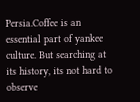Persia.Coffee is an essential part of yankee culture. But searching at its history, its not hard to observe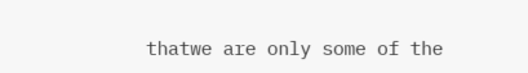thatwe are only some of the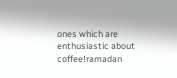ones which are enthusiastic about coffee!ramadan